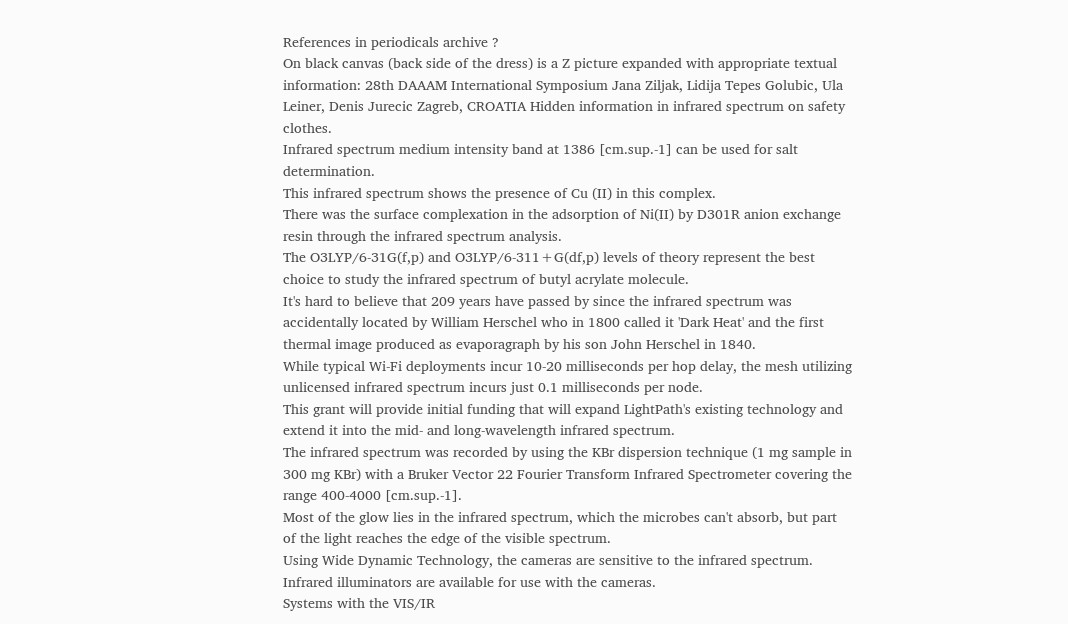References in periodicals archive ?
On black canvas (back side of the dress) is a Z picture expanded with appropriate textual information: 28th DAAAM International Symposium Jana Ziljak, Lidija Tepes Golubic, Ula Leiner, Denis Jurecic Zagreb, CROATIA Hidden information in infrared spectrum on safety clothes.
Infrared spectrum medium intensity band at 1386 [cm.sup.-1] can be used for salt determination.
This infrared spectrum shows the presence of Cu (II) in this complex.
There was the surface complexation in the adsorption of Ni(II) by D301R anion exchange resin through the infrared spectrum analysis.
The O3LYP/6-31G(f,p) and O3LYP/6-311+G(df,p) levels of theory represent the best choice to study the infrared spectrum of butyl acrylate molecule.
It's hard to believe that 209 years have passed by since the infrared spectrum was accidentally located by William Herschel who in 1800 called it 'Dark Heat' and the first thermal image produced as evaporagraph by his son John Herschel in 1840.
While typical Wi-Fi deployments incur 10-20 milliseconds per hop delay, the mesh utilizing unlicensed infrared spectrum incurs just 0.1 milliseconds per node.
This grant will provide initial funding that will expand LightPath's existing technology and extend it into the mid- and long-wavelength infrared spectrum.
The infrared spectrum was recorded by using the KBr dispersion technique (1 mg sample in 300 mg KBr) with a Bruker Vector 22 Fourier Transform Infrared Spectrometer covering the range 400-4000 [cm.sup.-1].
Most of the glow lies in the infrared spectrum, which the microbes can't absorb, but part of the light reaches the edge of the visible spectrum.
Using Wide Dynamic Technology, the cameras are sensitive to the infrared spectrum. Infrared illuminators are available for use with the cameras.
Systems with the VIS/IR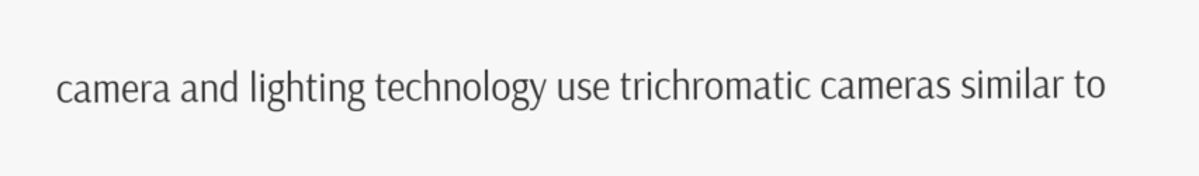camera and lighting technology use trichromatic cameras similar to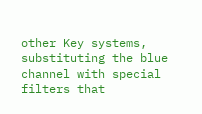other Key systems, substituting the blue channel with special filters that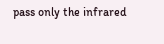pass only the infrared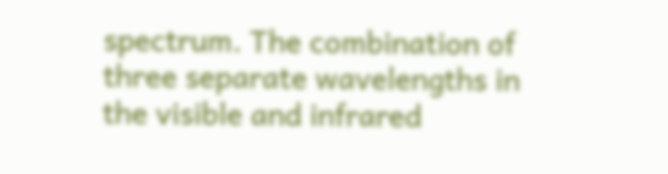spectrum. The combination of three separate wavelengths in the visible and infrared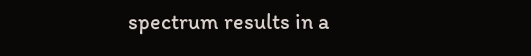spectrum results in a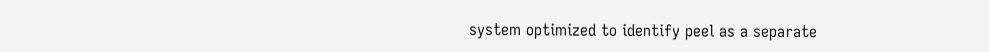system optimized to identify peel as a separate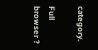category.

Full browser ?